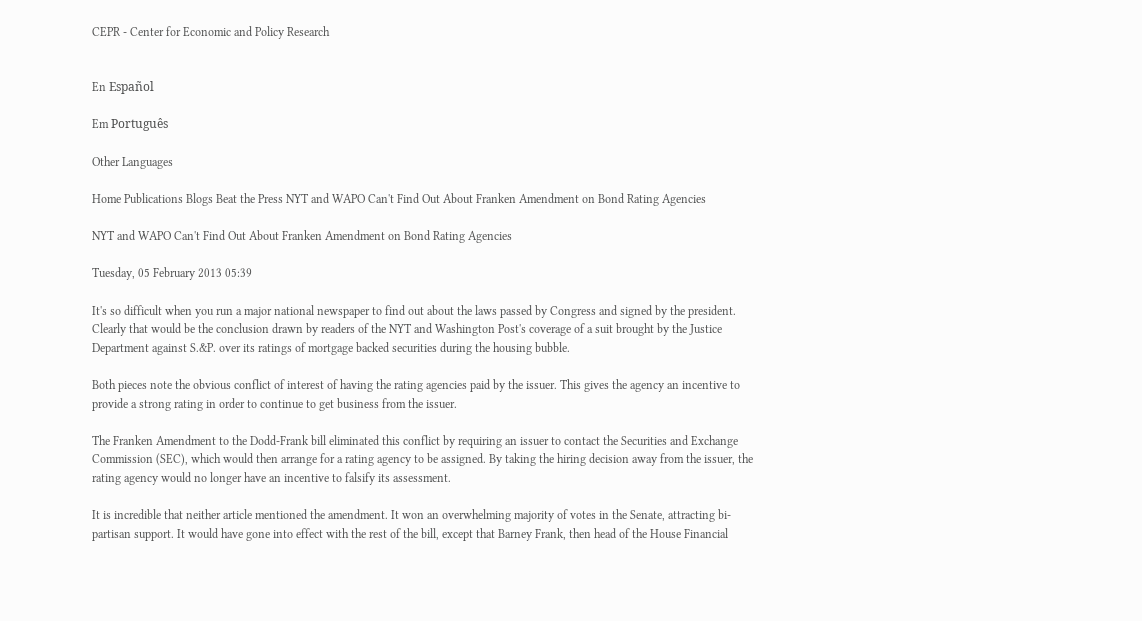CEPR - Center for Economic and Policy Research


En Español

Em Português

Other Languages

Home Publications Blogs Beat the Press NYT and WAPO Can't Find Out About Franken Amendment on Bond Rating Agencies

NYT and WAPO Can't Find Out About Franken Amendment on Bond Rating Agencies

Tuesday, 05 February 2013 05:39

It's so difficult when you run a major national newspaper to find out about the laws passed by Congress and signed by the president. Clearly that would be the conclusion drawn by readers of the NYT and Washington Post's coverage of a suit brought by the Justice Department against S.&P. over its ratings of mortgage backed securities during the housing bubble.

Both pieces note the obvious conflict of interest of having the rating agencies paid by the issuer. This gives the agency an incentive to provide a strong rating in order to continue to get business from the issuer.

The Franken Amendment to the Dodd-Frank bill eliminated this conflict by requiring an issuer to contact the Securities and Exchange Commission (SEC), which would then arrange for a rating agency to be assigned. By taking the hiring decision away from the issuer, the rating agency would no longer have an incentive to falsify its assessment.

It is incredible that neither article mentioned the amendment. It won an overwhelming majority of votes in the Senate, attracting bi-partisan support. It would have gone into effect with the rest of the bill, except that Barney Frank, then head of the House Financial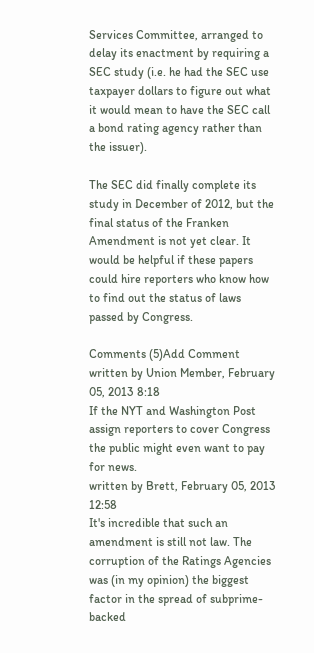Services Committee, arranged to delay its enactment by requiring a SEC study (i.e. he had the SEC use taxpayer dollars to figure out what it would mean to have the SEC call a bond rating agency rather than the issuer).

The SEC did finally complete its study in December of 2012, but the final status of the Franken Amendment is not yet clear. It would be helpful if these papers could hire reporters who know how to find out the status of laws passed by Congress.

Comments (5)Add Comment
written by Union Member, February 05, 2013 8:18
If the NYT and Washington Post assign reporters to cover Congress the public might even want to pay for news.
written by Brett, February 05, 2013 12:58
It's incredible that such an amendment is still not law. The corruption of the Ratings Agencies was (in my opinion) the biggest factor in the spread of subprime-backed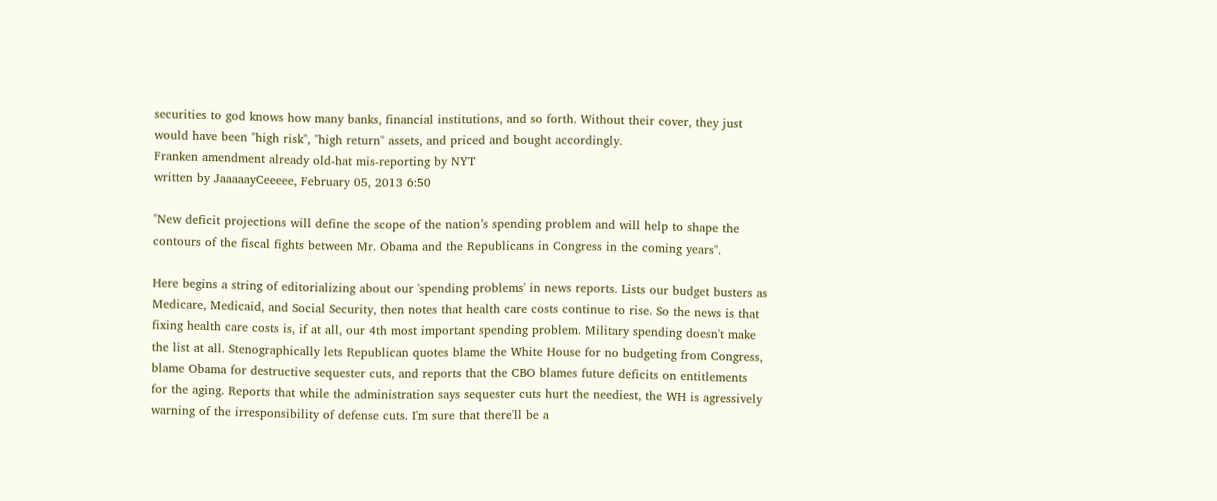securities to god knows how many banks, financial institutions, and so forth. Without their cover, they just would have been "high risk", "high return" assets, and priced and bought accordingly.
Franken amendment already old-hat mis-reporting by NYT
written by JaaaaayCeeeee, February 05, 2013 6:50

"New deficit projections will define the scope of the nation’s spending problem and will help to shape the contours of the fiscal fights between Mr. Obama and the Republicans in Congress in the coming years".

Here begins a string of editorializing about our 'spending problems' in news reports. Lists our budget busters as Medicare, Medicaid, and Social Security, then notes that health care costs continue to rise. So the news is that fixing health care costs is, if at all, our 4th most important spending problem. Military spending doesn't make the list at all. Stenographically lets Republican quotes blame the White House for no budgeting from Congress, blame Obama for destructive sequester cuts, and reports that the CBO blames future deficits on entitlements for the aging. Reports that while the administration says sequester cuts hurt the neediest, the WH is agressively warning of the irresponsibility of defense cuts. I'm sure that there'll be a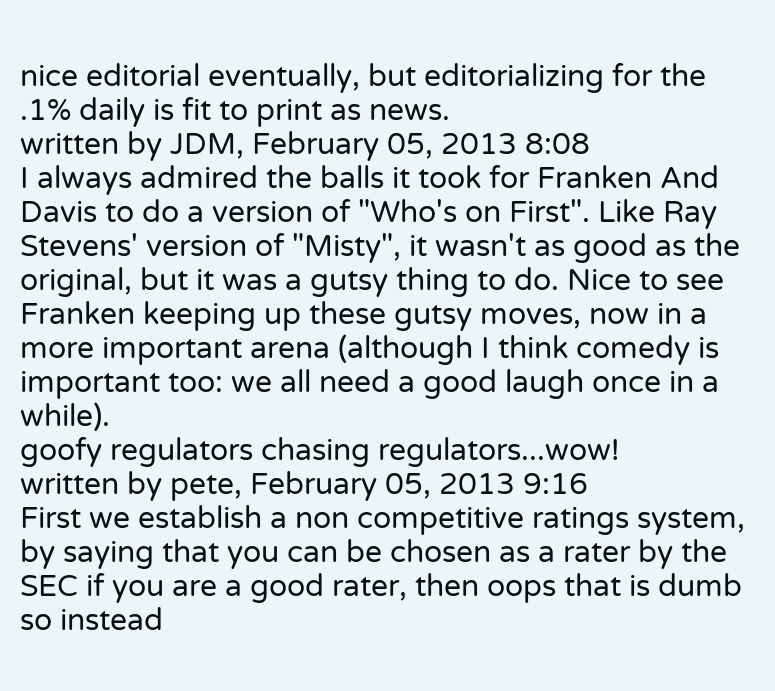nice editorial eventually, but editorializing for the .1% daily is fit to print as news.
written by JDM, February 05, 2013 8:08
I always admired the balls it took for Franken And Davis to do a version of "Who's on First". Like Ray Stevens' version of "Misty", it wasn't as good as the original, but it was a gutsy thing to do. Nice to see Franken keeping up these gutsy moves, now in a more important arena (although I think comedy is important too: we all need a good laugh once in a while).
goofy regulators chasing regulators...wow!
written by pete, February 05, 2013 9:16
First we establish a non competitive ratings system, by saying that you can be chosen as a rater by the SEC if you are a good rater, then oops that is dumb so instead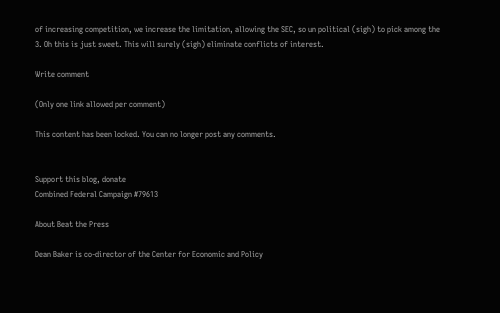of increasing competition, we increase the limitation, allowing the SEC, so un political (sigh) to pick among the 3. Oh this is just sweet. This will surely (sigh) eliminate conflicts of interest.

Write comment

(Only one link allowed per comment)

This content has been locked. You can no longer post any comments.


Support this blog, donate
Combined Federal Campaign #79613

About Beat the Press

Dean Baker is co-director of the Center for Economic and Policy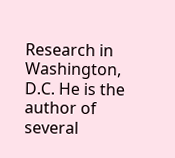Research in Washington, D.C. He is the author of several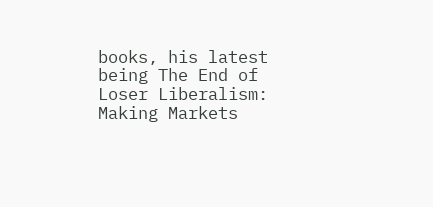books, his latest being The End of Loser Liberalism: Making Markets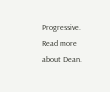Progressive. Read more about Dean.